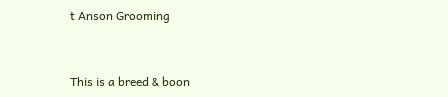t Anson Grooming


This is a breed & boon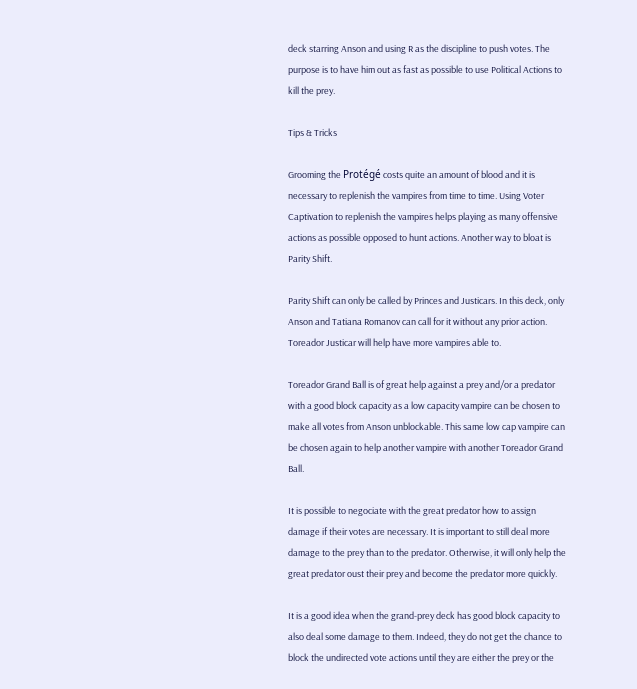deck starring Anson and using R as the discipline to push votes. The purpose is to have him out as fast as possible to use Political Actions to kill the prey.

Tips & Tricks

Grooming the Protégé costs quite an amount of blood and it is necessary to replenish the vampires from time to time. Using Voter Captivation to replenish the vampires helps playing as many offensive actions as possible opposed to hunt actions. Another way to bloat is Parity Shift.

Parity Shift can only be called by Princes and Justicars. In this deck, only Anson and Tatiana Romanov can call for it without any prior action. Toreador Justicar will help have more vampires able to.

Toreador Grand Ball is of great help against a prey and/or a predator with a good block capacity as a low capacity vampire can be chosen to make all votes from Anson unblockable. This same low cap vampire can be chosen again to help another vampire with another Toreador Grand Ball.

It is possible to negociate with the great predator how to assign damage if their votes are necessary. It is important to still deal more damage to the prey than to the predator. Otherwise, it will only help the great predator oust their prey and become the predator more quickly.

It is a good idea when the grand-prey deck has good block capacity to also deal some damage to them. Indeed, they do not get the chance to block the undirected vote actions until they are either the prey or the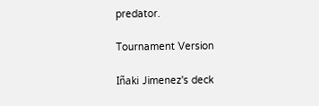predator.

Tournament Version

Iñaki Jimenez's deck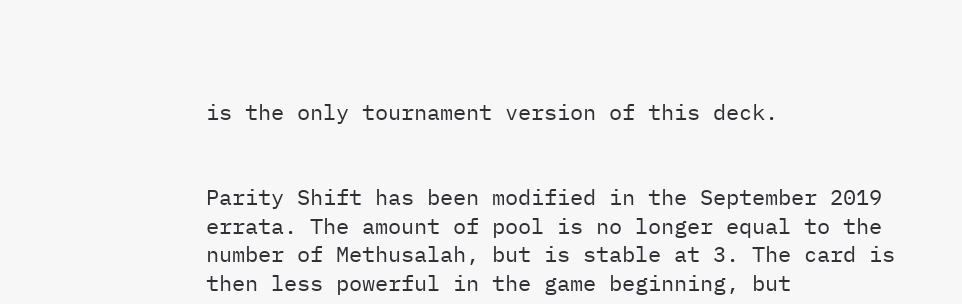is the only tournament version of this deck.


Parity Shift has been modified in the September 2019 errata. The amount of pool is no longer equal to the number of Methusalah, but is stable at 3. The card is then less powerful in the game beginning, but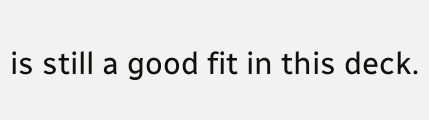is still a good fit in this deck.